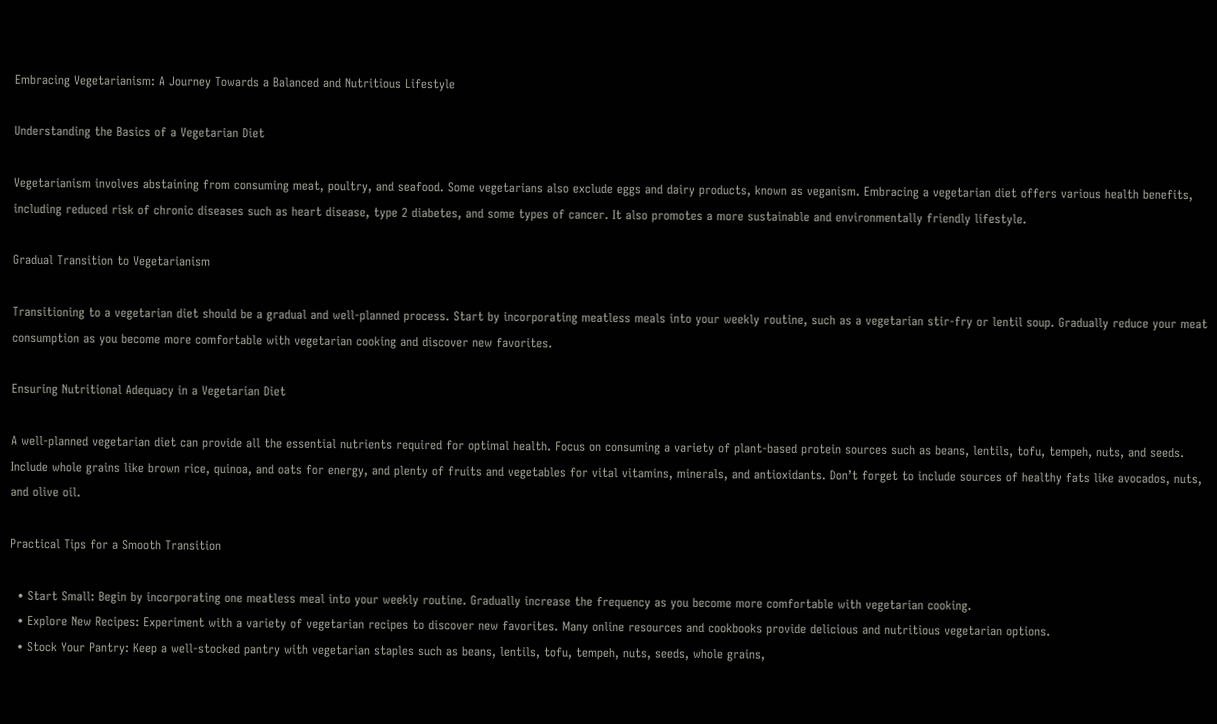Embracing Vegetarianism: A Journey Towards a Balanced and Nutritious Lifestyle

Understanding the Basics of a Vegetarian Diet

Vegetarianism involves abstaining from consuming meat, poultry, and seafood. Some vegetarians also exclude eggs and dairy products, known as veganism. Embracing a vegetarian diet offers various health benefits, including reduced risk of chronic diseases such as heart disease, type 2 diabetes, and some types of cancer. It also promotes a more sustainable and environmentally friendly lifestyle.

Gradual Transition to Vegetarianism

Transitioning to a vegetarian diet should be a gradual and well-planned process. Start by incorporating meatless meals into your weekly routine, such as a vegetarian stir-fry or lentil soup. Gradually reduce your meat consumption as you become more comfortable with vegetarian cooking and discover new favorites.

Ensuring Nutritional Adequacy in a Vegetarian Diet

A well-planned vegetarian diet can provide all the essential nutrients required for optimal health. Focus on consuming a variety of plant-based protein sources such as beans, lentils, tofu, tempeh, nuts, and seeds. Include whole grains like brown rice, quinoa, and oats for energy, and plenty of fruits and vegetables for vital vitamins, minerals, and antioxidants. Don’t forget to include sources of healthy fats like avocados, nuts, and olive oil.

Practical Tips for a Smooth Transition

  • Start Small: Begin by incorporating one meatless meal into your weekly routine. Gradually increase the frequency as you become more comfortable with vegetarian cooking.
  • Explore New Recipes: Experiment with a variety of vegetarian recipes to discover new favorites. Many online resources and cookbooks provide delicious and nutritious vegetarian options.
  • Stock Your Pantry: Keep a well-stocked pantry with vegetarian staples such as beans, lentils, tofu, tempeh, nuts, seeds, whole grains,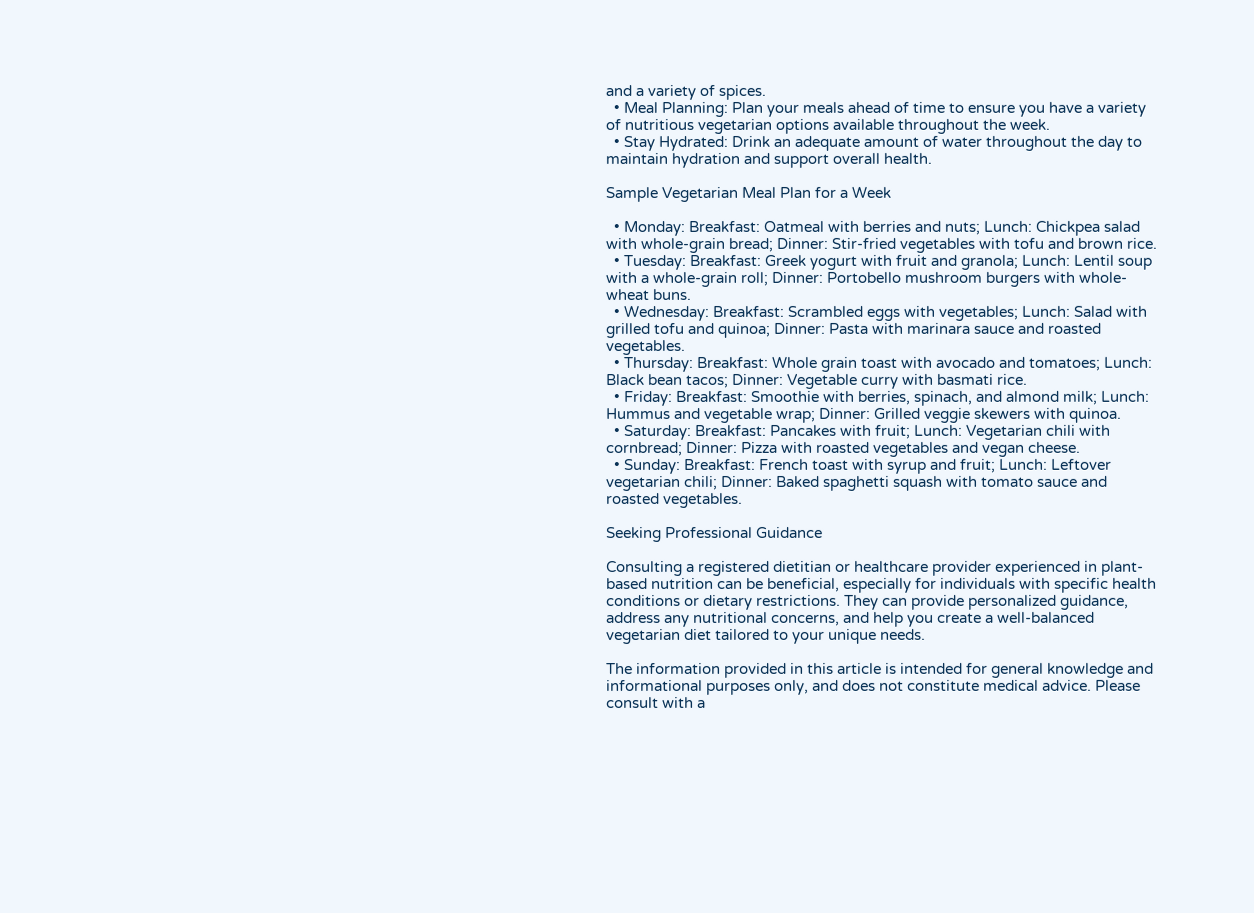and a variety of spices.
  • Meal Planning: Plan your meals ahead of time to ensure you have a variety of nutritious vegetarian options available throughout the week.
  • Stay Hydrated: Drink an adequate amount of water throughout the day to maintain hydration and support overall health.

Sample Vegetarian Meal Plan for a Week

  • Monday: Breakfast: Oatmeal with berries and nuts; Lunch: Chickpea salad with whole-grain bread; Dinner: Stir-fried vegetables with tofu and brown rice.
  • Tuesday: Breakfast: Greek yogurt with fruit and granola; Lunch: Lentil soup with a whole-grain roll; Dinner: Portobello mushroom burgers with whole-wheat buns.
  • Wednesday: Breakfast: Scrambled eggs with vegetables; Lunch: Salad with grilled tofu and quinoa; Dinner: Pasta with marinara sauce and roasted vegetables.
  • Thursday: Breakfast: Whole grain toast with avocado and tomatoes; Lunch: Black bean tacos; Dinner: Vegetable curry with basmati rice.
  • Friday: Breakfast: Smoothie with berries, spinach, and almond milk; Lunch: Hummus and vegetable wrap; Dinner: Grilled veggie skewers with quinoa.
  • Saturday: Breakfast: Pancakes with fruit; Lunch: Vegetarian chili with cornbread; Dinner: Pizza with roasted vegetables and vegan cheese.
  • Sunday: Breakfast: French toast with syrup and fruit; Lunch: Leftover vegetarian chili; Dinner: Baked spaghetti squash with tomato sauce and roasted vegetables.

Seeking Professional Guidance

Consulting a registered dietitian or healthcare provider experienced in plant-based nutrition can be beneficial, especially for individuals with specific health conditions or dietary restrictions. They can provide personalized guidance, address any nutritional concerns, and help you create a well-balanced vegetarian diet tailored to your unique needs.

The information provided in this article is intended for general knowledge and informational purposes only, and does not constitute medical advice. Please consult with a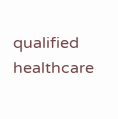qualified healthcare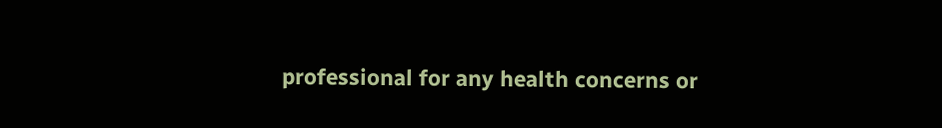professional for any health concerns or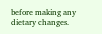before making any dietary changes.